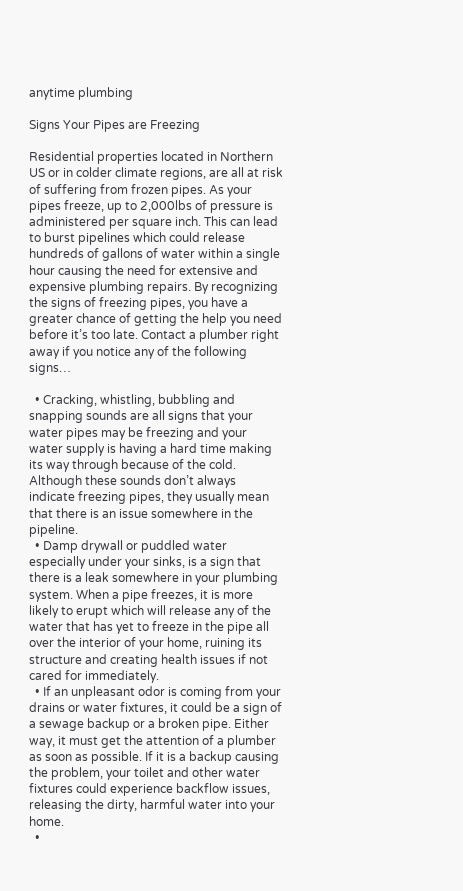anytime plumbing

Signs Your Pipes are Freezing

Residential properties located in Northern US or in colder climate regions, are all at risk of suffering from frozen pipes. As your pipes freeze, up to 2,000lbs of pressure is administered per square inch. This can lead to burst pipelines which could release hundreds of gallons of water within a single hour causing the need for extensive and expensive plumbing repairs. By recognizing the signs of freezing pipes, you have a greater chance of getting the help you need before it’s too late. Contact a plumber right away if you notice any of the following signs…

  • Cracking, whistling, bubbling and snapping sounds are all signs that your water pipes may be freezing and your water supply is having a hard time making its way through because of the cold. Although these sounds don’t always indicate freezing pipes, they usually mean that there is an issue somewhere in the pipeline.
  • Damp drywall or puddled water especially under your sinks, is a sign that there is a leak somewhere in your plumbing system. When a pipe freezes, it is more likely to erupt which will release any of the water that has yet to freeze in the pipe all over the interior of your home, ruining its structure and creating health issues if not cared for immediately.
  • If an unpleasant odor is coming from your drains or water fixtures, it could be a sign of a sewage backup or a broken pipe. Either way, it must get the attention of a plumber as soon as possible. If it is a backup causing the problem, your toilet and other water fixtures could experience backflow issues, releasing the dirty, harmful water into your home.
  •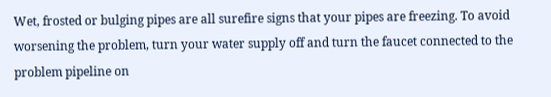Wet, frosted or bulging pipes are all surefire signs that your pipes are freezing. To avoid worsening the problem, turn your water supply off and turn the faucet connected to the problem pipeline on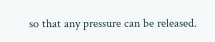so that any pressure can be released.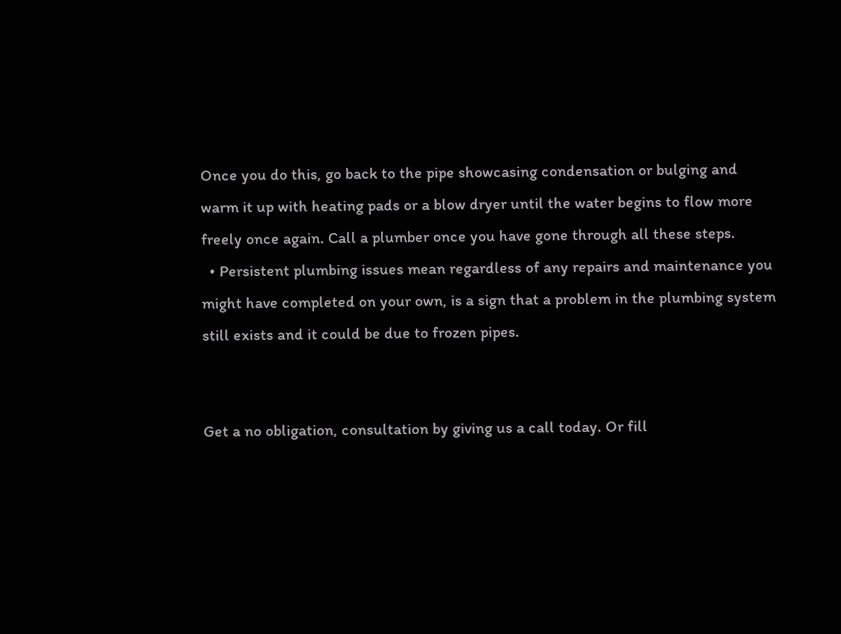Once you do this, go back to the pipe showcasing condensation or bulging and warm it up with heating pads or a blow dryer until the water begins to flow more freely once again. Call a plumber once you have gone through all these steps.
  • Persistent plumbing issues mean regardless of any repairs and maintenance you might have completed on your own, is a sign that a problem in the plumbing system still exists and it could be due to frozen pipes.


Get a no obligation, consultation by giving us a call today. Or fill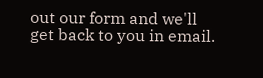out our form and we'll get back to you in email.